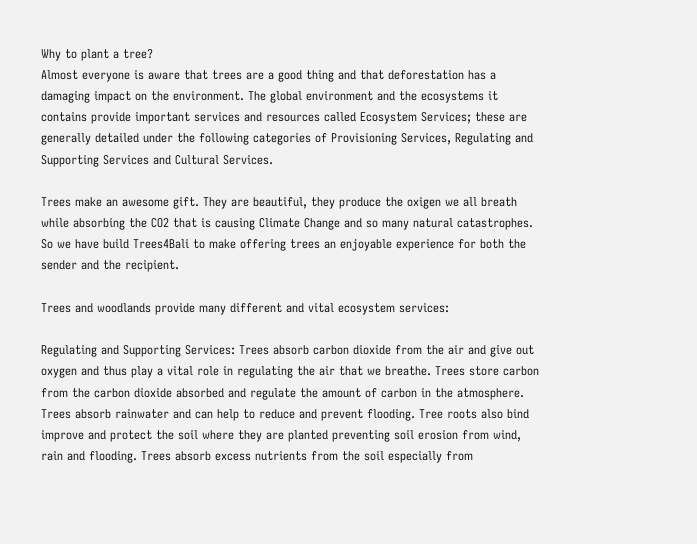Why to plant a tree?
Almost everyone is aware that trees are a good thing and that deforestation has a damaging impact on the environment. The global environment and the ecosystems it contains provide important services and resources called Ecosystem Services; these are generally detailed under the following categories of Provisioning Services, Regulating and Supporting Services and Cultural Services.

Trees make an awesome gift. They are beautiful, they produce the oxigen we all breath while absorbing the CO2 that is causing Climate Change and so many natural catastrophes. So we have build Trees4Bali to make offering trees an enjoyable experience for both the sender and the recipient.

Trees and woodlands provide many different and vital ecosystem services:

Regulating and Supporting Services: Trees absorb carbon dioxide from the air and give out oxygen and thus play a vital role in regulating the air that we breathe. Trees store carbon from the carbon dioxide absorbed and regulate the amount of carbon in the atmosphere. Trees absorb rainwater and can help to reduce and prevent flooding. Tree roots also bind improve and protect the soil where they are planted preventing soil erosion from wind, rain and flooding. Trees absorb excess nutrients from the soil especially from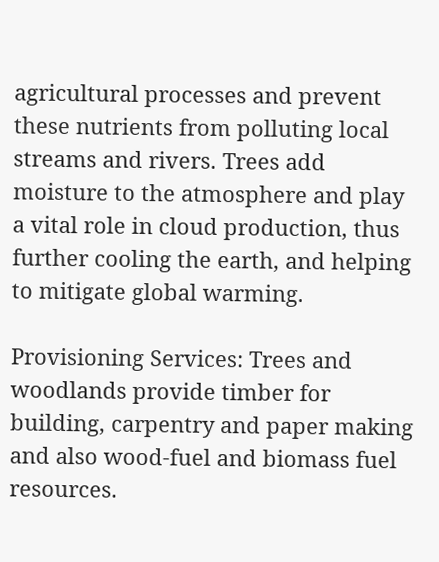agricultural processes and prevent these nutrients from polluting local streams and rivers. Trees add moisture to the atmosphere and play a vital role in cloud production, thus further cooling the earth, and helping to mitigate global warming.

Provisioning Services: Trees and woodlands provide timber for building, carpentry and paper making and also wood-fuel and biomass fuel resources.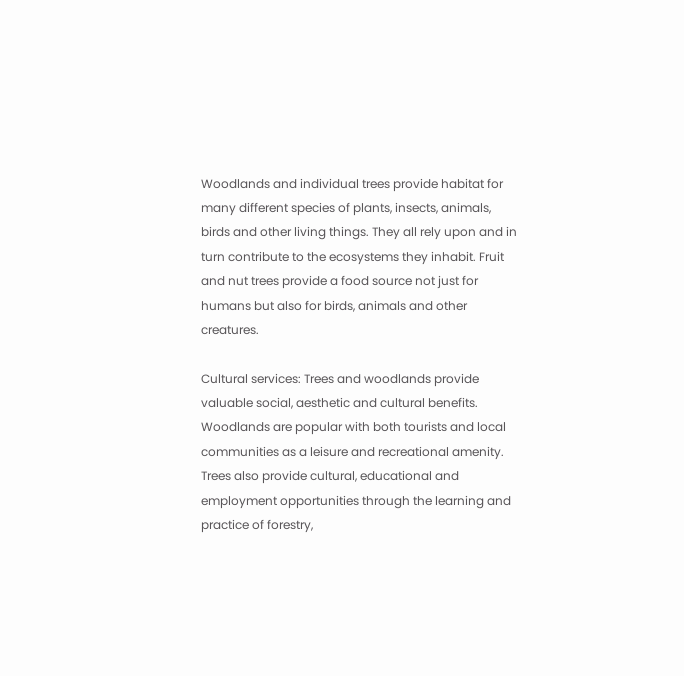Woodlands and individual trees provide habitat for many different species of plants, insects, animals, birds and other living things. They all rely upon and in turn contribute to the ecosystems they inhabit. Fruit and nut trees provide a food source not just for humans but also for birds, animals and other creatures.

Cultural services: Trees and woodlands provide valuable social, aesthetic and cultural benefits. Woodlands are popular with both tourists and local communities as a leisure and recreational amenity. Trees also provide cultural, educational and employment opportunities through the learning and practice of forestry,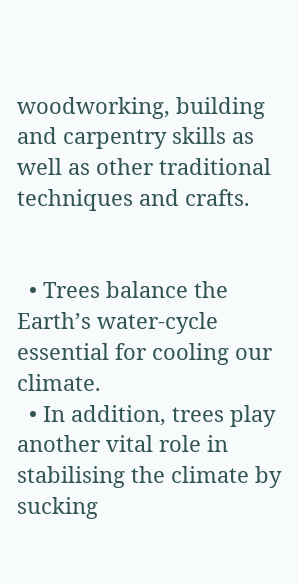woodworking, building and carpentry skills as well as other traditional techniques and crafts.


  • Trees balance the Earth’s water-cycle essential for cooling our climate.
  • In addition, trees play another vital role in stabilising the climate by sucking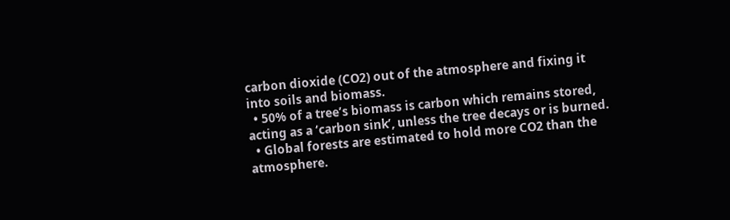carbon dioxide (CO2) out of the atmosphere and fixing it into soils and biomass.
  • 50% of a tree’s biomass is carbon which remains stored, acting as a ‘carbon sink’, unless the tree decays or is burned.
  • Global forests are estimated to hold more CO2 than the atmosphere.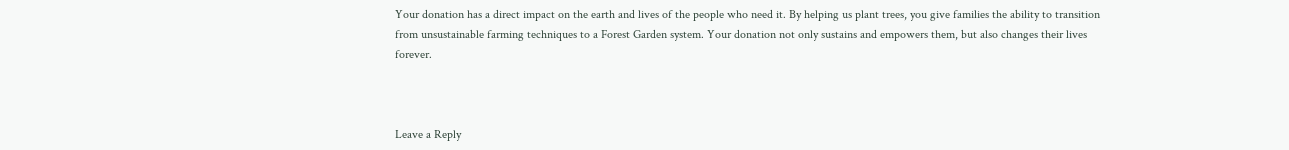Your donation has a direct impact on the earth and lives of the people who need it. By helping us plant trees, you give families the ability to transition from unsustainable farming techniques to a Forest Garden system. Your donation not only sustains and empowers them, but also changes their lives forever.



Leave a Reply